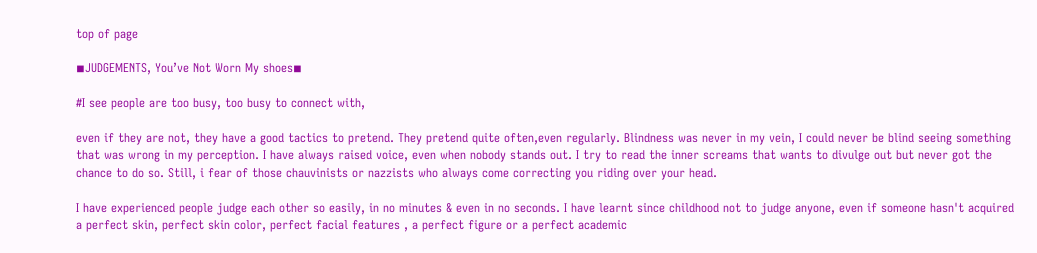top of page

◾JUDGEMENTS, You’ve Not Worn My shoes◾

#I see people are too busy, too busy to connect with,

even if they are not, they have a good tactics to pretend. They pretend quite often,even regularly. Blindness was never in my vein, I could never be blind seeing something that was wrong in my perception. I have always raised voice, even when nobody stands out. I try to read the inner screams that wants to divulge out but never got the chance to do so. Still, i fear of those chauvinists or nazzists who always come correcting you riding over your head.

I have experienced people judge each other so easily, in no minutes & even in no seconds. I have learnt since childhood not to judge anyone, even if someone hasn't acquired a perfect skin, perfect skin color, perfect facial features , a perfect figure or a perfect academic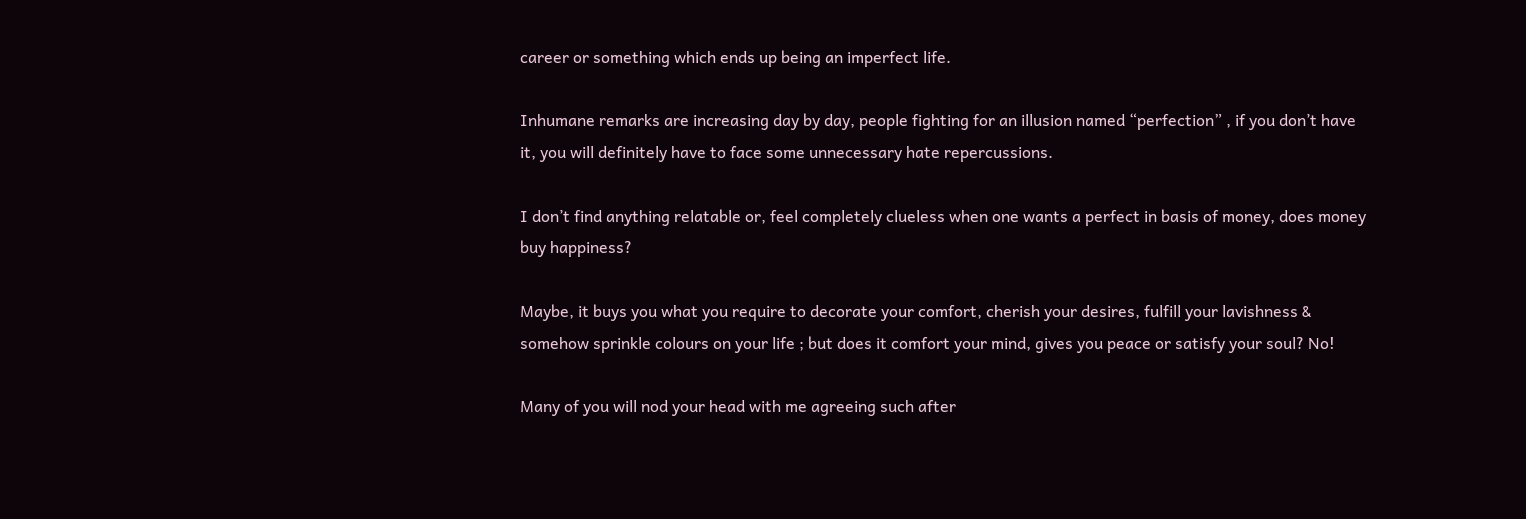career or something which ends up being an imperfect life.

Inhumane remarks are increasing day by day, people fighting for an illusion named “perfection” , if you don’t have it, you will definitely have to face some unnecessary hate repercussions.

I don’t find anything relatable or, feel completely clueless when one wants a perfect in basis of money, does money buy happiness?

Maybe, it buys you what you require to decorate your comfort, cherish your desires, fulfill your lavishness & somehow sprinkle colours on your life ; but does it comfort your mind, gives you peace or satisfy your soul? No!

Many of you will nod your head with me agreeing such after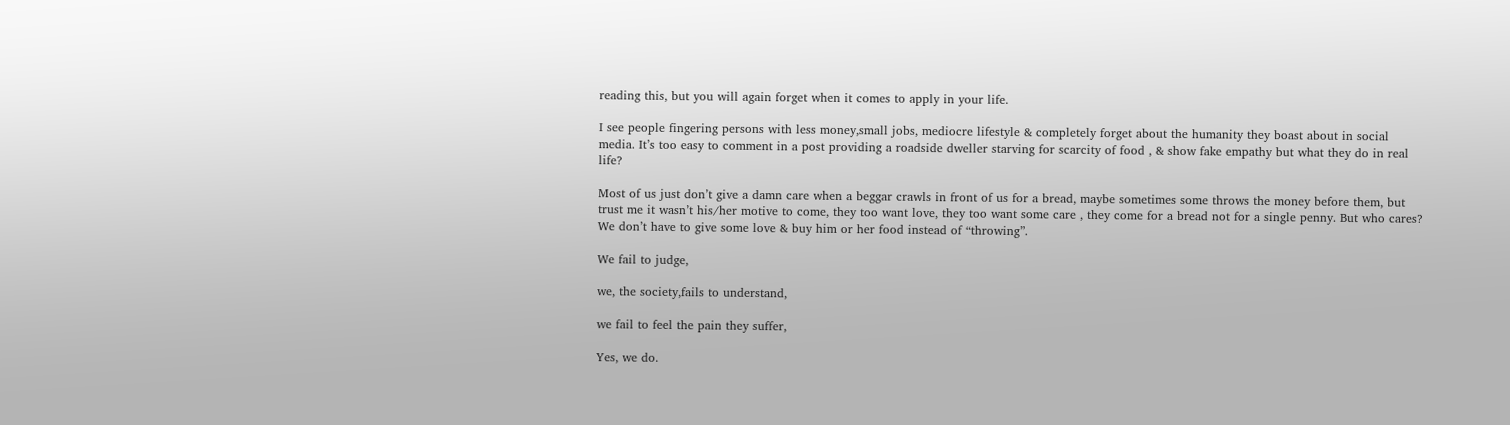reading this, but you will again forget when it comes to apply in your life.

I see people fingering persons with less money,small jobs, mediocre lifestyle & completely forget about the humanity they boast about in social media. It’s too easy to comment in a post providing a roadside dweller starving for scarcity of food , & show fake empathy but what they do in real life?

Most of us just don’t give a damn care when a beggar crawls in front of us for a bread, maybe sometimes some throws the money before them, but trust me it wasn’t his/her motive to come, they too want love, they too want some care , they come for a bread not for a single penny. But who cares? We don’t have to give some love & buy him or her food instead of “throwing”.

We fail to judge,

we, the society,fails to understand,

we fail to feel the pain they suffer,

Yes, we do.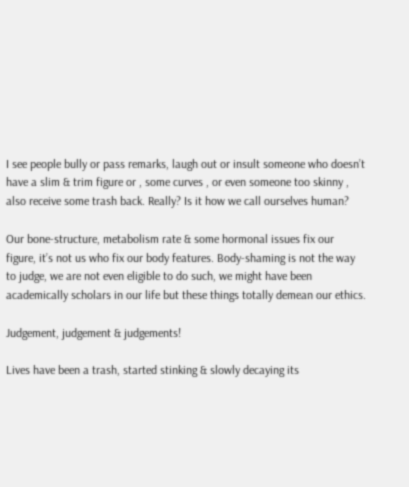I see people bully or pass remarks, laugh out or insult someone who doesn’t have a slim & trim figure or , some curves , or even someone too skinny , also receive some trash back. Really? Is it how we call ourselves human?

Our bone-structure, metabolism rate & some hormonal issues fix our figure, it’s not us who fix our body features. Body-shaming is not the way to judge, we are not even eligible to do such, we might have been academically scholars in our life but these things totally demean our ethics.

Judgement, judgement & judgements!

Lives have been a trash, started stinking & slowly decaying its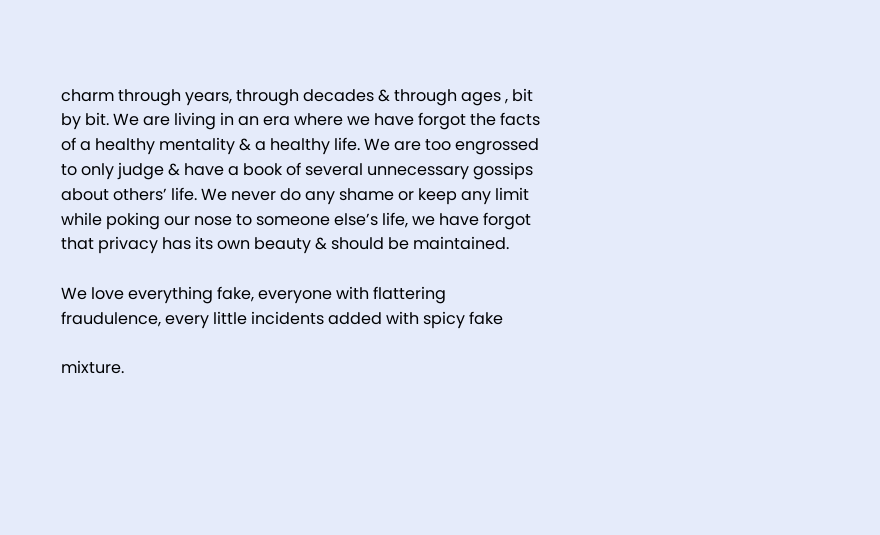charm through years, through decades & through ages , bit by bit. We are living in an era where we have forgot the facts of a healthy mentality & a healthy life. We are too engrossed to only judge & have a book of several unnecessary gossips about others’ life. We never do any shame or keep any limit while poking our nose to someone else’s life, we have forgot that privacy has its own beauty & should be maintained.

We love everything fake, everyone with flattering fraudulence, every little incidents added with spicy fake

mixture.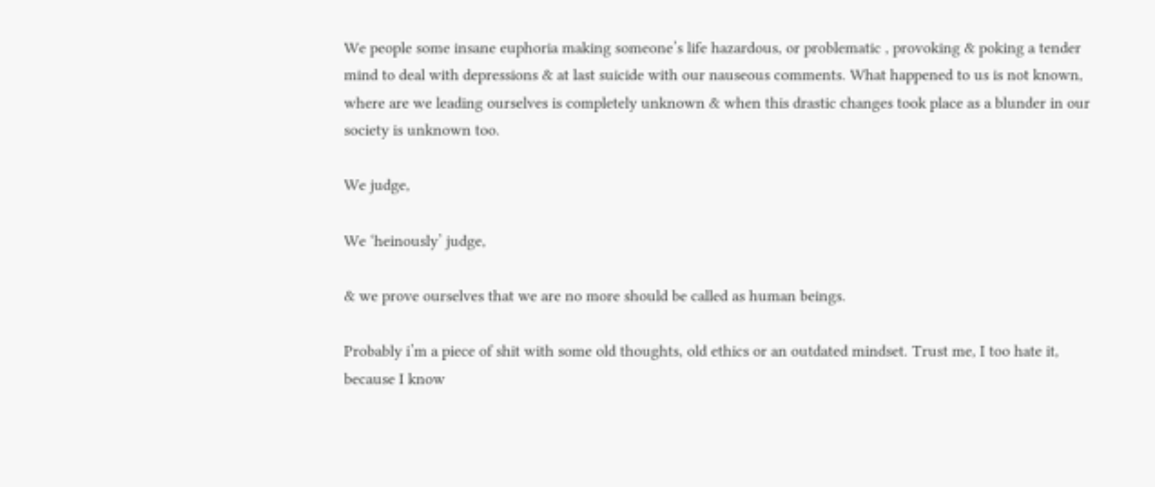We people some insane euphoria making someone’s life hazardous, or problematic , provoking & poking a tender mind to deal with depressions & at last suicide with our nauseous comments. What happened to us is not known, where are we leading ourselves is completely unknown & when this drastic changes took place as a blunder in our society is unknown too.

We judge,

We ‘heinously’ judge,

& we prove ourselves that we are no more should be called as human beings.

Probably i’m a piece of shit with some old thoughts, old ethics or an outdated mindset. Trust me, I too hate it, because I know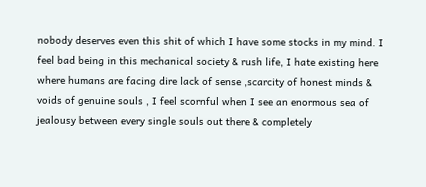nobody deserves even this shit of which I have some stocks in my mind. I feel bad being in this mechanical society & rush life, I hate existing here where humans are facing dire lack of sense ,scarcity of honest minds & voids of genuine souls , I feel scornful when I see an enormous sea of jealousy between every single souls out there & completely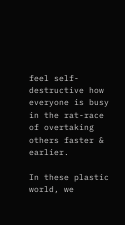feel self-destructive how everyone is busy in the rat-race of overtaking others faster & earlier.

In these plastic world, we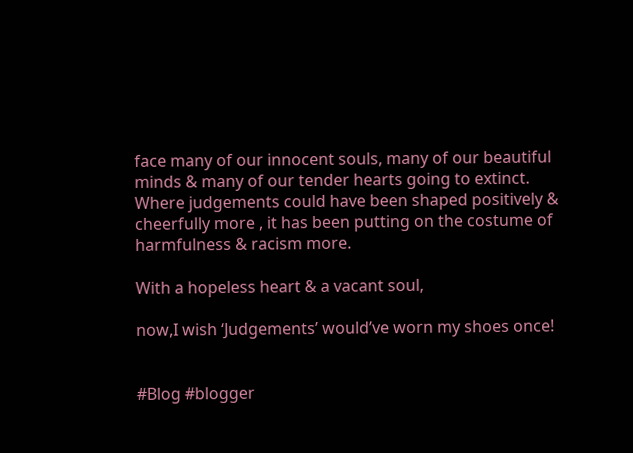face many of our innocent souls, many of our beautiful minds & many of our tender hearts going to extinct. Where judgements could have been shaped positively & cheerfully more , it has been putting on the costume of harmfulness & racism more.

With a hopeless heart & a vacant soul,

now,I wish ‘Judgements’ would’ve worn my shoes once!


#Blog #blogger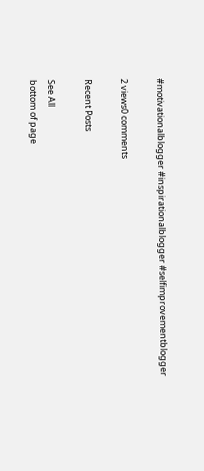#motivationalblogger #inspirationalblogger #selfimprovementblogger

2 views0 comments

Recent Posts

See All
bottom of page